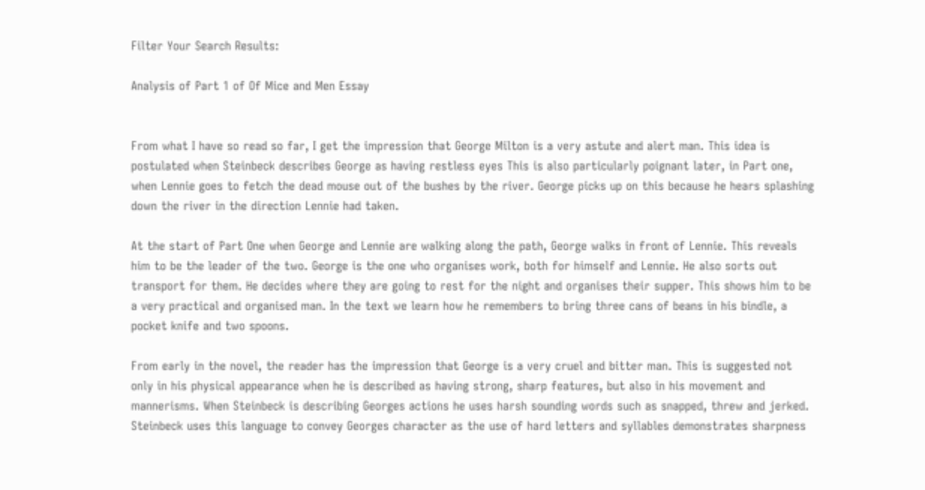Filter Your Search Results:

Analysis of Part 1 of Of Mice and Men Essay


From what I have so read so far, I get the impression that George Milton is a very astute and alert man. This idea is postulated when Steinbeck describes George as having restless eyes This is also particularly poignant later, in Part one, when Lennie goes to fetch the dead mouse out of the bushes by the river. George picks up on this because he hears splashing down the river in the direction Lennie had taken.

At the start of Part One when George and Lennie are walking along the path, George walks in front of Lennie. This reveals him to be the leader of the two. George is the one who organises work, both for himself and Lennie. He also sorts out transport for them. He decides where they are going to rest for the night and organises their supper. This shows him to be a very practical and organised man. In the text we learn how he remembers to bring three cans of beans in his bindle, a pocket knife and two spoons.

From early in the novel, the reader has the impression that George is a very cruel and bitter man. This is suggested not only in his physical appearance when he is described as having strong, sharp features, but also in his movement and mannerisms. When Steinbeck is describing Georges actions he uses harsh sounding words such as snapped, threw and jerked. Steinbeck uses this language to convey Georges character as the use of hard letters and syllables demonstrates sharpness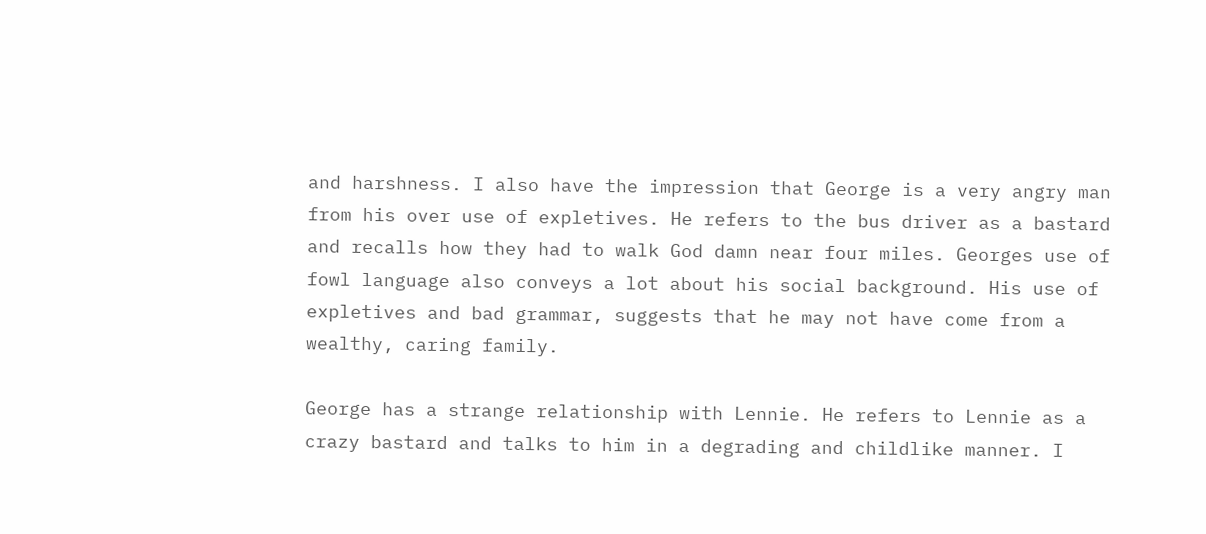and harshness. I also have the impression that George is a very angry man from his over use of expletives. He refers to the bus driver as a bastard and recalls how they had to walk God damn near four miles. Georges use of fowl language also conveys a lot about his social background. His use of expletives and bad grammar, suggests that he may not have come from a wealthy, caring family.

George has a strange relationship with Lennie. He refers to Lennie as a crazy bastard and talks to him in a degrading and childlike manner. I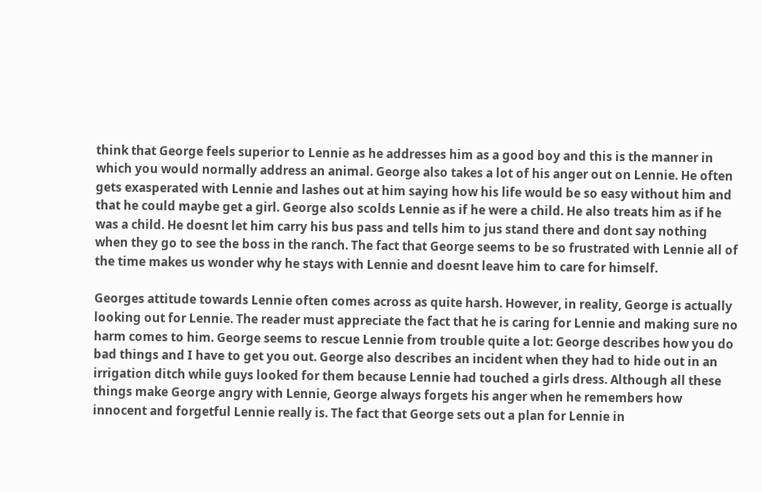think that George feels superior to Lennie as he addresses him as a good boy and this is the manner in which you would normally address an animal. George also takes a lot of his anger out on Lennie. He often gets exasperated with Lennie and lashes out at him saying how his life would be so easy without him and that he could maybe get a girl. George also scolds Lennie as if he were a child. He also treats him as if he was a child. He doesnt let him carry his bus pass and tells him to jus stand there and dont say nothing when they go to see the boss in the ranch. The fact that George seems to be so frustrated with Lennie all of the time makes us wonder why he stays with Lennie and doesnt leave him to care for himself.

Georges attitude towards Lennie often comes across as quite harsh. However, in reality, George is actually looking out for Lennie. The reader must appreciate the fact that he is caring for Lennie and making sure no harm comes to him. George seems to rescue Lennie from trouble quite a lot: George describes how you do bad things and I have to get you out. George also describes an incident when they had to hide out in an irrigation ditch while guys looked for them because Lennie had touched a girls dress. Although all these things make George angry with Lennie, George always forgets his anger when he remembers how innocent and forgetful Lennie really is. The fact that George sets out a plan for Lennie in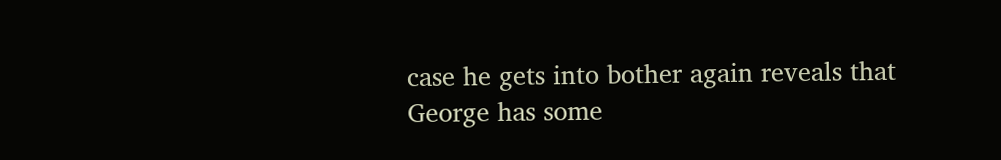case he gets into bother again reveals that George has some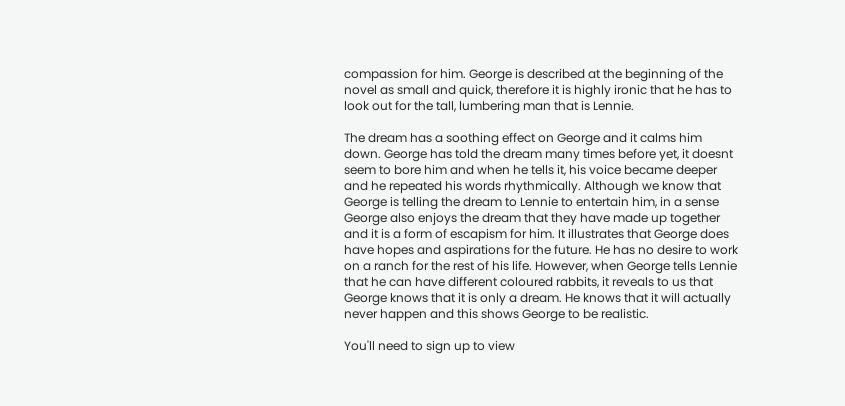compassion for him. George is described at the beginning of the novel as small and quick, therefore it is highly ironic that he has to look out for the tall, lumbering man that is Lennie.

The dream has a soothing effect on George and it calms him down. George has told the dream many times before yet, it doesnt seem to bore him and when he tells it, his voice became deeper and he repeated his words rhythmically. Although we know that George is telling the dream to Lennie to entertain him, in a sense George also enjoys the dream that they have made up together and it is a form of escapism for him. It illustrates that George does have hopes and aspirations for the future. He has no desire to work on a ranch for the rest of his life. However, when George tells Lennie that he can have different coloured rabbits, it reveals to us that George knows that it is only a dream. He knows that it will actually never happen and this shows George to be realistic.

You'll need to sign up to view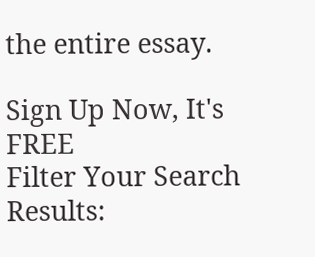the entire essay.

Sign Up Now, It's FREE
Filter Your Search Results: